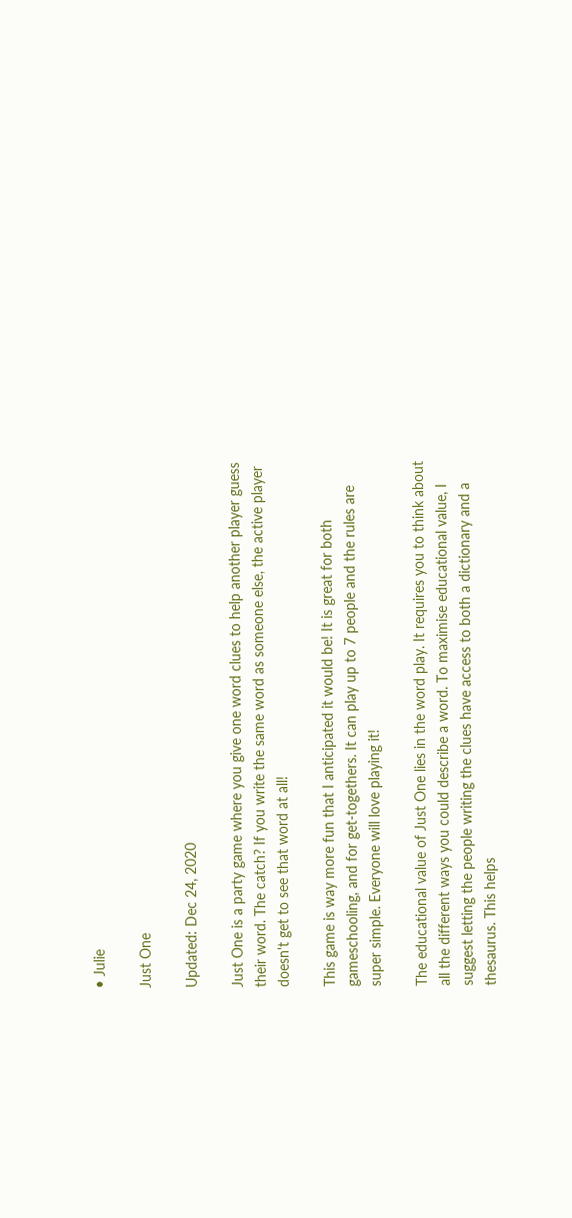• Julie

Just One

Updated: Dec 24, 2020

Just One is a party game where you give one word clues to help another player guess their word. The catch? If you write the same word as someone else, the active player doesn't get to see that word at all!

This game is way more fun that I anticipated it would be! It is great for both gameschooling, and for get-togethers. It can play up to 7 people and the rules are super simple. Everyone will love playing it!

The educational value of Just One lies in the word play. It requires you to think about all the different ways you could describe a word. To maximise educational value, I suggest letting the people writing the clues have access to both a dictionary and a thesaurus. This helps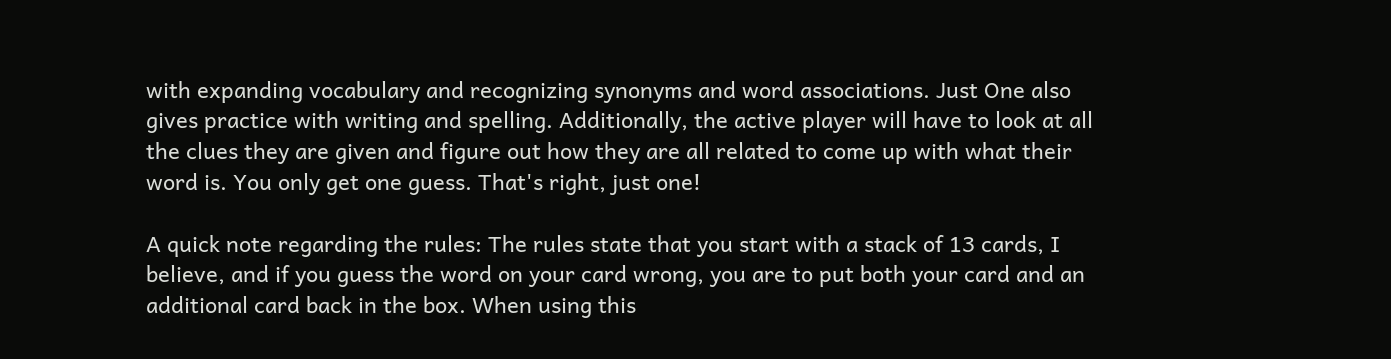with expanding vocabulary and recognizing synonyms and word associations. Just One also gives practice with writing and spelling. Additionally, the active player will have to look at all the clues they are given and figure out how they are all related to come up with what their word is. You only get one guess. That's right, just one!

A quick note regarding the rules: The rules state that you start with a stack of 13 cards, I believe, and if you guess the word on your card wrong, you are to put both your card and an additional card back in the box. When using this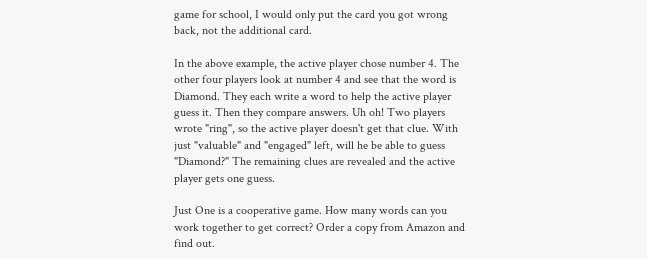game for school, I would only put the card you got wrong back, not the additional card.

In the above example, the active player chose number 4. The other four players look at number 4 and see that the word is Diamond. They each write a word to help the active player guess it. Then they compare answers. Uh oh! Two players wrote "ring", so the active player doesn't get that clue. With just "valuable" and "engaged" left, will he be able to guess "Diamond?" The remaining clues are revealed and the active player gets one guess.

Just One is a cooperative game. How many words can you work together to get correct? Order a copy from Amazon and find out.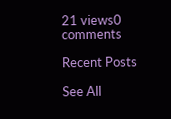21 views0 comments

Recent Posts

See All